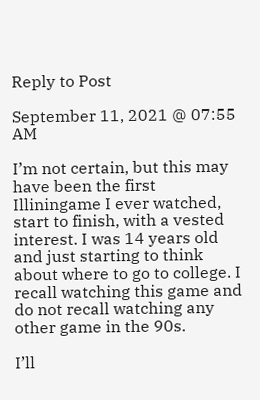Reply to Post

September 11, 2021 @ 07:55 AM

I’m not certain, but this may have been the first Illiningame I ever watched, start to finish, with a vested interest. I was 14 years old and just starting to think about where to go to college. I recall watching this game and do not recall watching any other game in the 90s.

I’ll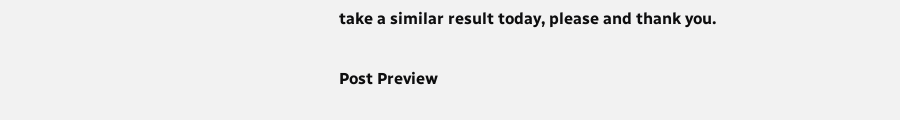take a similar result today, please and thank you.

Post Preview